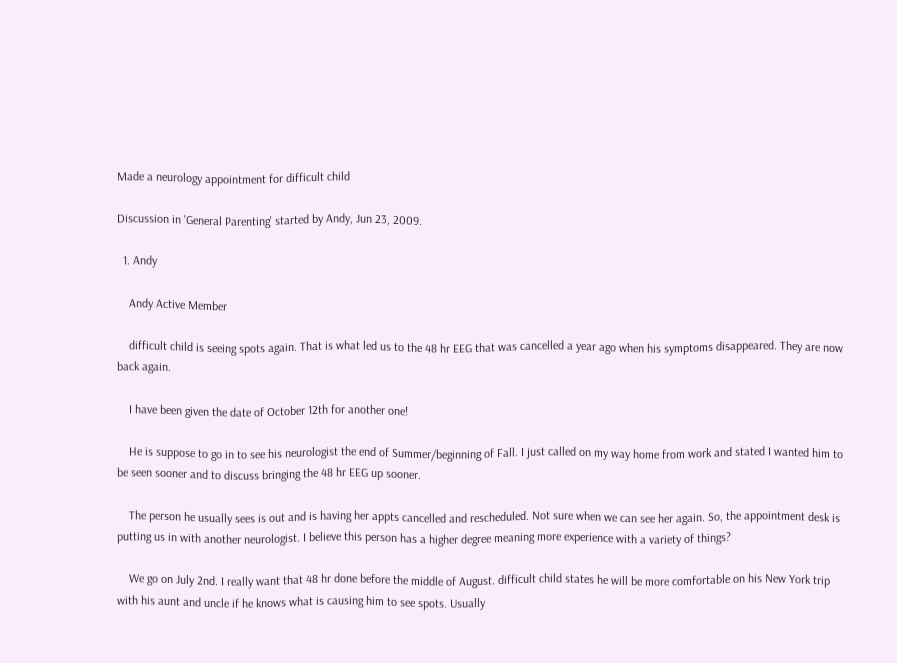Made a neurology appointment for difficult child

Discussion in 'General Parenting' started by Andy, Jun 23, 2009.

  1. Andy

    Andy Active Member

    difficult child is seeing spots again. That is what led us to the 48 hr EEG that was cancelled a year ago when his symptoms disappeared. They are now back again.

    I have been given the date of October 12th for another one!

    He is suppose to go in to see his neurologist the end of Summer/beginning of Fall. I just called on my way home from work and stated I wanted him to be seen sooner and to discuss bringing the 48 hr EEG up sooner.

    The person he usually sees is out and is having her appts cancelled and rescheduled. Not sure when we can see her again. So, the appointment desk is putting us in with another neurologist. I believe this person has a higher degree meaning more experience with a variety of things?

    We go on July 2nd. I really want that 48 hr done before the middle of August. difficult child states he will be more comfortable on his New York trip with his aunt and uncle if he knows what is causing him to see spots. Usually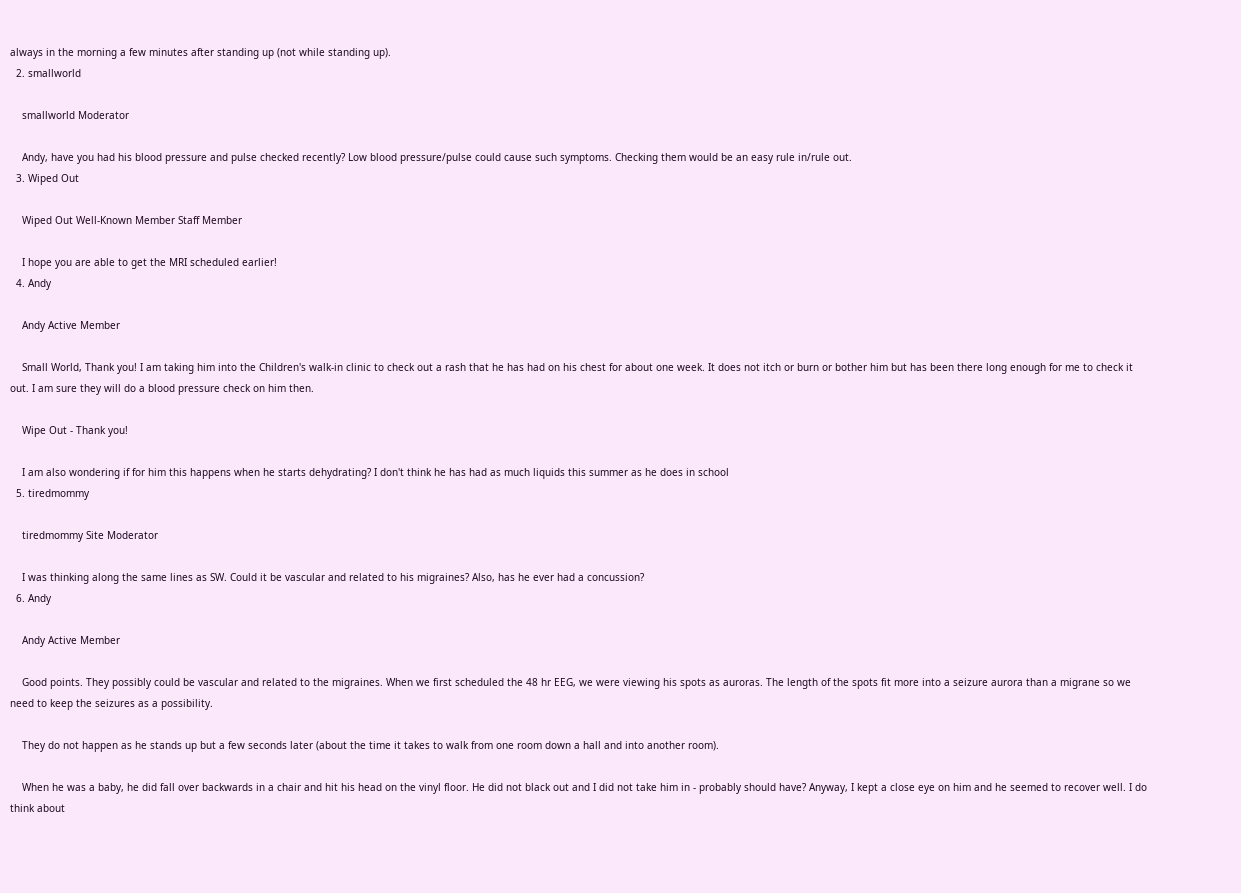always in the morning a few minutes after standing up (not while standing up).
  2. smallworld

    smallworld Moderator

    Andy, have you had his blood pressure and pulse checked recently? Low blood pressure/pulse could cause such symptoms. Checking them would be an easy rule in/rule out.
  3. Wiped Out

    Wiped Out Well-Known Member Staff Member

    I hope you are able to get the MRI scheduled earlier!
  4. Andy

    Andy Active Member

    Small World, Thank you! I am taking him into the Children's walk-in clinic to check out a rash that he has had on his chest for about one week. It does not itch or burn or bother him but has been there long enough for me to check it out. I am sure they will do a blood pressure check on him then.

    Wipe Out - Thank you!

    I am also wondering if for him this happens when he starts dehydrating? I don't think he has had as much liquids this summer as he does in school
  5. tiredmommy

    tiredmommy Site Moderator

    I was thinking along the same lines as SW. Could it be vascular and related to his migraines? Also, has he ever had a concussion?
  6. Andy

    Andy Active Member

    Good points. They possibly could be vascular and related to the migraines. When we first scheduled the 48 hr EEG, we were viewing his spots as auroras. The length of the spots fit more into a seizure aurora than a migrane so we need to keep the seizures as a possibility.

    They do not happen as he stands up but a few seconds later (about the time it takes to walk from one room down a hall and into another room).

    When he was a baby, he did fall over backwards in a chair and hit his head on the vinyl floor. He did not black out and I did not take him in - probably should have? Anyway, I kept a close eye on him and he seemed to recover well. I do think about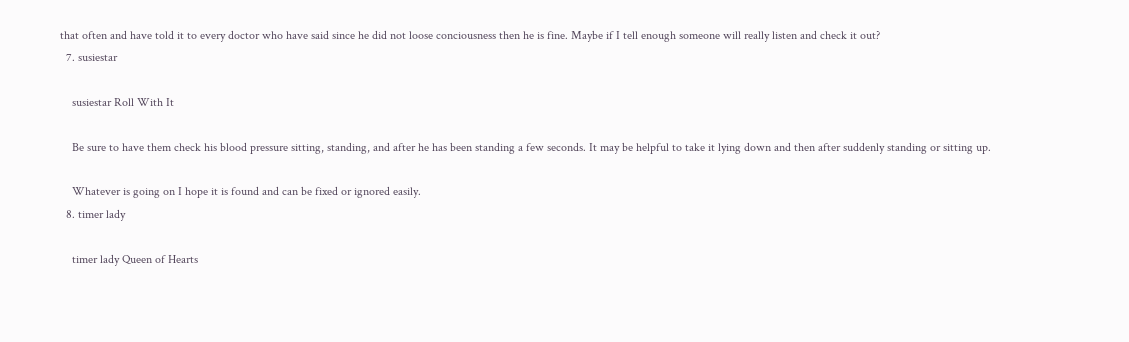that often and have told it to every doctor who have said since he did not loose conciousness then he is fine. Maybe if I tell enough someone will really listen and check it out?
  7. susiestar

    susiestar Roll With It

    Be sure to have them check his blood pressure sitting, standing, and after he has been standing a few seconds. It may be helpful to take it lying down and then after suddenly standing or sitting up.

    Whatever is going on I hope it is found and can be fixed or ignored easily.
  8. timer lady

    timer lady Queen of Hearts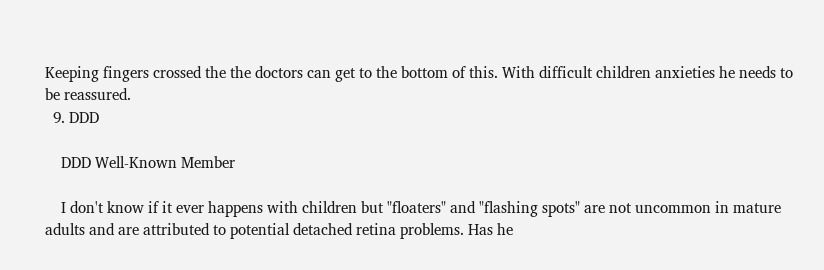Keeping fingers crossed the the doctors can get to the bottom of this. With difficult children anxieties he needs to be reassured.
  9. DDD

    DDD Well-Known Member

    I don't know if it ever happens with children but "floaters" and "flashing spots" are not uncommon in mature adults and are attributed to potential detached retina problems. Has he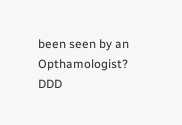been seen by an Opthamologist? DDD